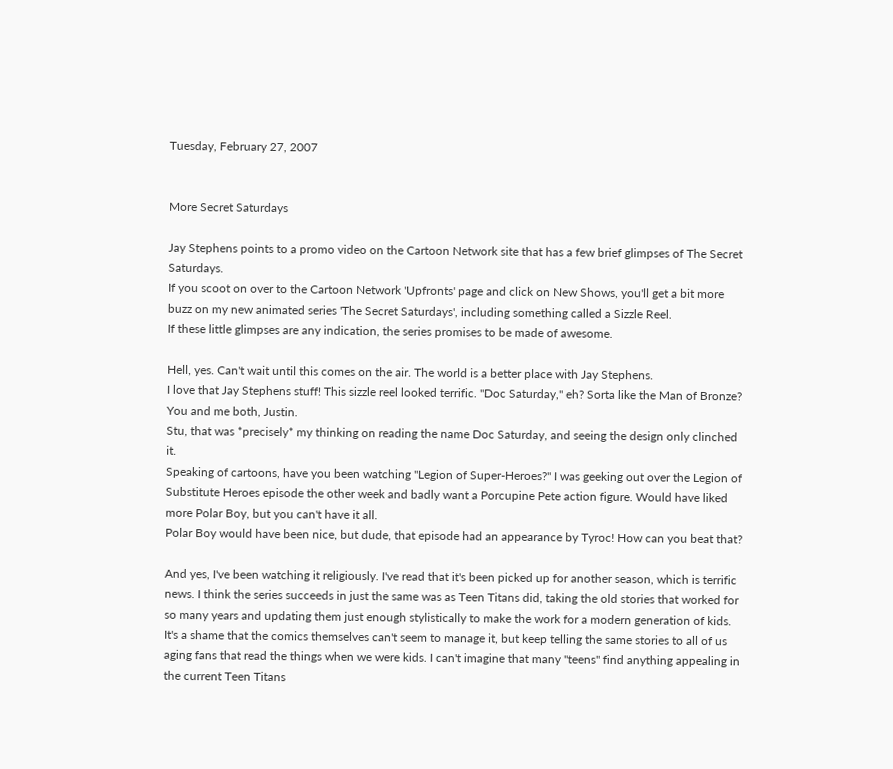Tuesday, February 27, 2007


More Secret Saturdays

Jay Stephens points to a promo video on the Cartoon Network site that has a few brief glimpses of The Secret Saturdays.
If you scoot on over to the Cartoon Network 'Upfronts' page and click on New Shows, you'll get a bit more buzz on my new animated series 'The Secret Saturdays', including something called a Sizzle Reel.
If these little glimpses are any indication, the series promises to be made of awesome.

Hell, yes. Can't wait until this comes on the air. The world is a better place with Jay Stephens.
I love that Jay Stephens stuff! This sizzle reel looked terrific. "Doc Saturday," eh? Sorta like the Man of Bronze?
You and me both, Justin.
Stu, that was *precisely* my thinking on reading the name Doc Saturday, and seeing the design only clinched it.
Speaking of cartoons, have you been watching "Legion of Super-Heroes?" I was geeking out over the Legion of Substitute Heroes episode the other week and badly want a Porcupine Pete action figure. Would have liked more Polar Boy, but you can't have it all.
Polar Boy would have been nice, but dude, that episode had an appearance by Tyroc! How can you beat that?

And yes, I've been watching it religiously. I've read that it's been picked up for another season, which is terrific news. I think the series succeeds in just the same was as Teen Titans did, taking the old stories that worked for so many years and updating them just enough stylistically to make the work for a modern generation of kids. It's a shame that the comics themselves can't seem to manage it, but keep telling the same stories to all of us aging fans that read the things when we were kids. I can't imagine that many "teens" find anything appealing in the current Teen Titans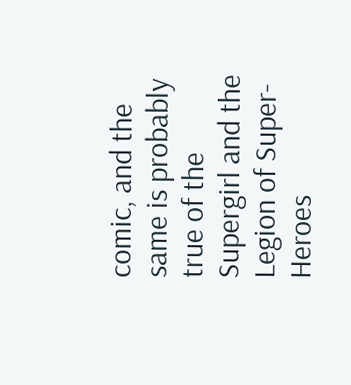comic, and the same is probably true of the Supergirl and the Legion of Super-Heroes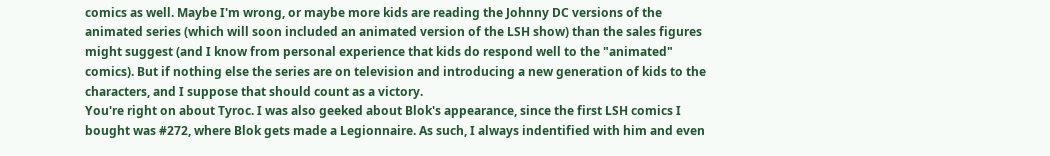comics as well. Maybe I'm wrong, or maybe more kids are reading the Johnny DC versions of the animated series (which will soon included an animated version of the LSH show) than the sales figures might suggest (and I know from personal experience that kids do respond well to the "animated" comics). But if nothing else the series are on television and introducing a new generation of kids to the characters, and I suppose that should count as a victory.
You're right on about Tyroc. I was also geeked about Blok's appearance, since the first LSH comics I bought was #272, where Blok gets made a Legionnaire. As such, I always indentified with him and even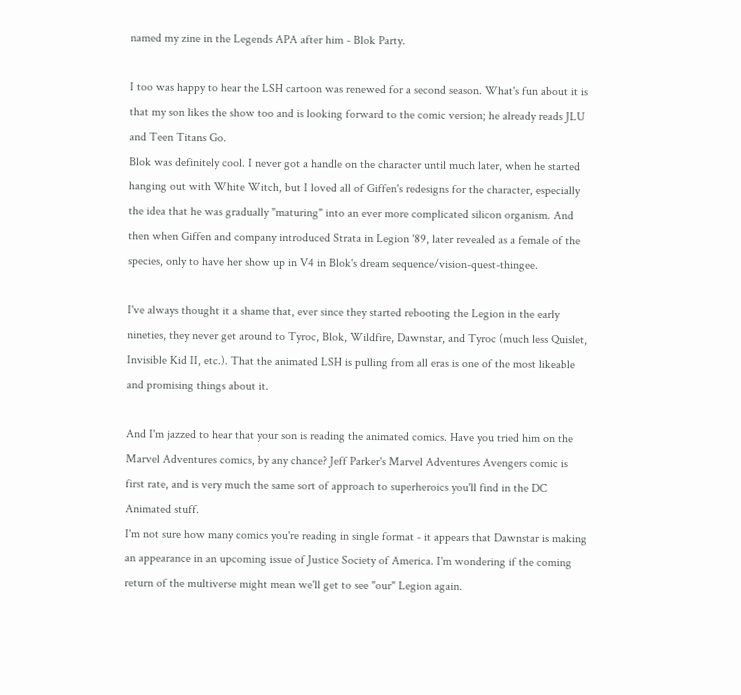named my zine in the Legends APA after him - Blok Party.

I too was happy to hear the LSH cartoon was renewed for a second season. What's fun about it is that my son likes the show too and is looking forward to the comic version; he already reads JLU and Teen Titans Go.
Blok was definitely cool. I never got a handle on the character until much later, when he started hanging out with White Witch, but I loved all of Giffen's redesigns for the character, especially the idea that he was gradually "maturing" into an ever more complicated silicon organism. And then when Giffen and company introduced Strata in Legion '89, later revealed as a female of the species, only to have her show up in V4 in Blok's dream sequence/vision-quest-thingee.

I've always thought it a shame that, ever since they started rebooting the Legion in the early nineties, they never get around to Tyroc, Blok, Wildfire, Dawnstar, and Tyroc (much less Quislet, Invisible Kid II, etc.). That the animated LSH is pulling from all eras is one of the most likeable and promising things about it.

And I'm jazzed to hear that your son is reading the animated comics. Have you tried him on the Marvel Adventures comics, by any chance? Jeff Parker's Marvel Adventures Avengers comic is first rate, and is very much the same sort of approach to superheroics you'll find in the DC Animated stuff.
I'm not sure how many comics you're reading in single format - it appears that Dawnstar is making an appearance in an upcoming issue of Justice Society of America. I'm wondering if the coming return of the multiverse might mean we'll get to see "our" Legion again.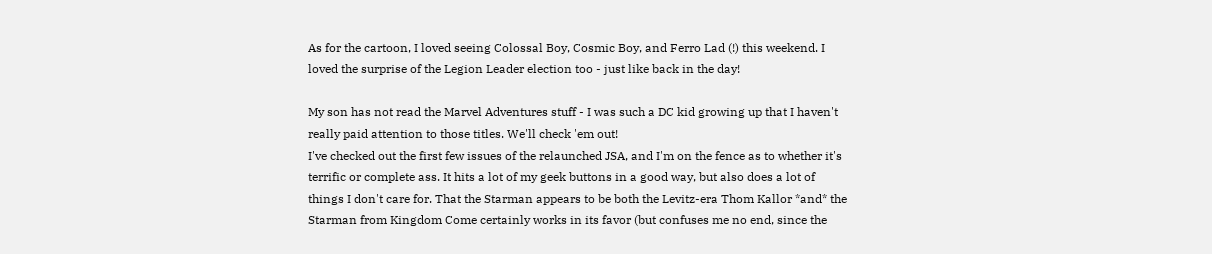As for the cartoon, I loved seeing Colossal Boy, Cosmic Boy, and Ferro Lad (!) this weekend. I loved the surprise of the Legion Leader election too - just like back in the day!

My son has not read the Marvel Adventures stuff - I was such a DC kid growing up that I haven't really paid attention to those titles. We'll check 'em out!
I've checked out the first few issues of the relaunched JSA, and I'm on the fence as to whether it's terrific or complete ass. It hits a lot of my geek buttons in a good way, but also does a lot of things I don't care for. That the Starman appears to be both the Levitz-era Thom Kallor *and* the Starman from Kingdom Come certainly works in its favor (but confuses me no end, since the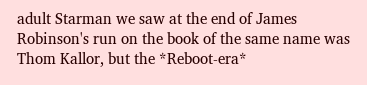adult Starman we saw at the end of James Robinson's run on the book of the same name was Thom Kallor, but the *Reboot-era*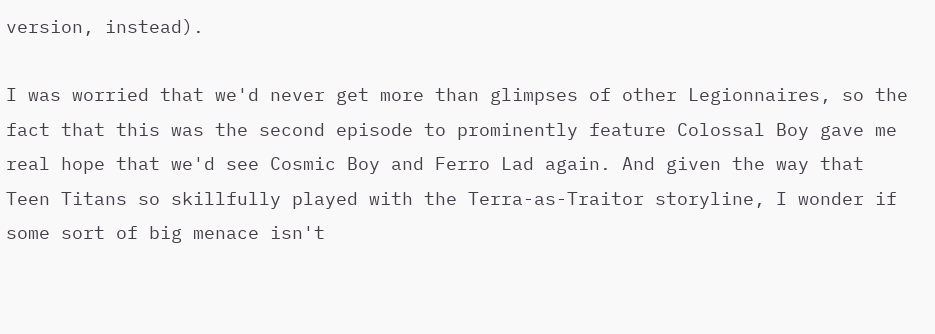version, instead).

I was worried that we'd never get more than glimpses of other Legionnaires, so the fact that this was the second episode to prominently feature Colossal Boy gave me real hope that we'd see Cosmic Boy and Ferro Lad again. And given the way that Teen Titans so skillfully played with the Terra-as-Traitor storyline, I wonder if some sort of big menace isn't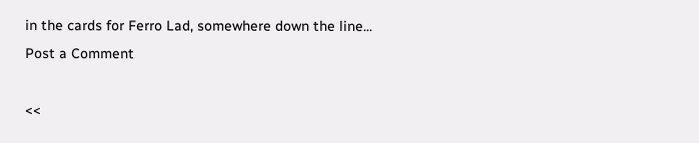in the cards for Ferro Lad, somewhere down the line...
Post a Comment

<<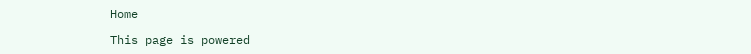Home

This page is powered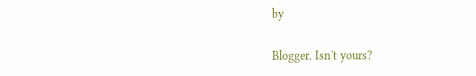by

Blogger. Isn't yours?